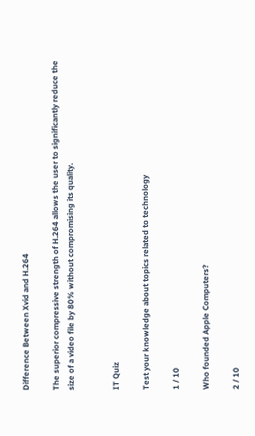Difference Between Xvid and H.264

The superior compressive strength of H.264 allows the user to significantly reduce the size of a video file by 80% without compromising its quality.


IT Quiz

Test your knowledge about topics related to technology

1 / 10

Who founded Apple Computers?

2 / 10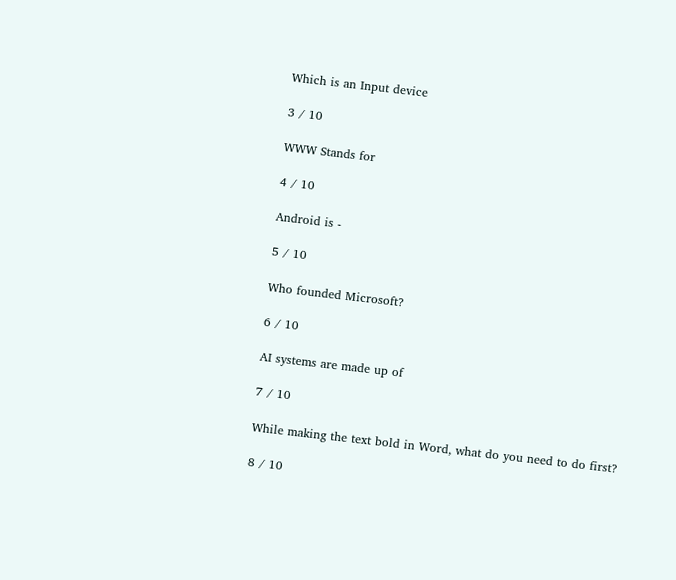Which is an Input device

3 / 10

WWW Stands for

4 / 10

Android is -

5 / 10

Who founded Microsoft?

6 / 10

AI systems are made up of

7 / 10

While making the text bold in Word, what do you need to do first?

8 / 10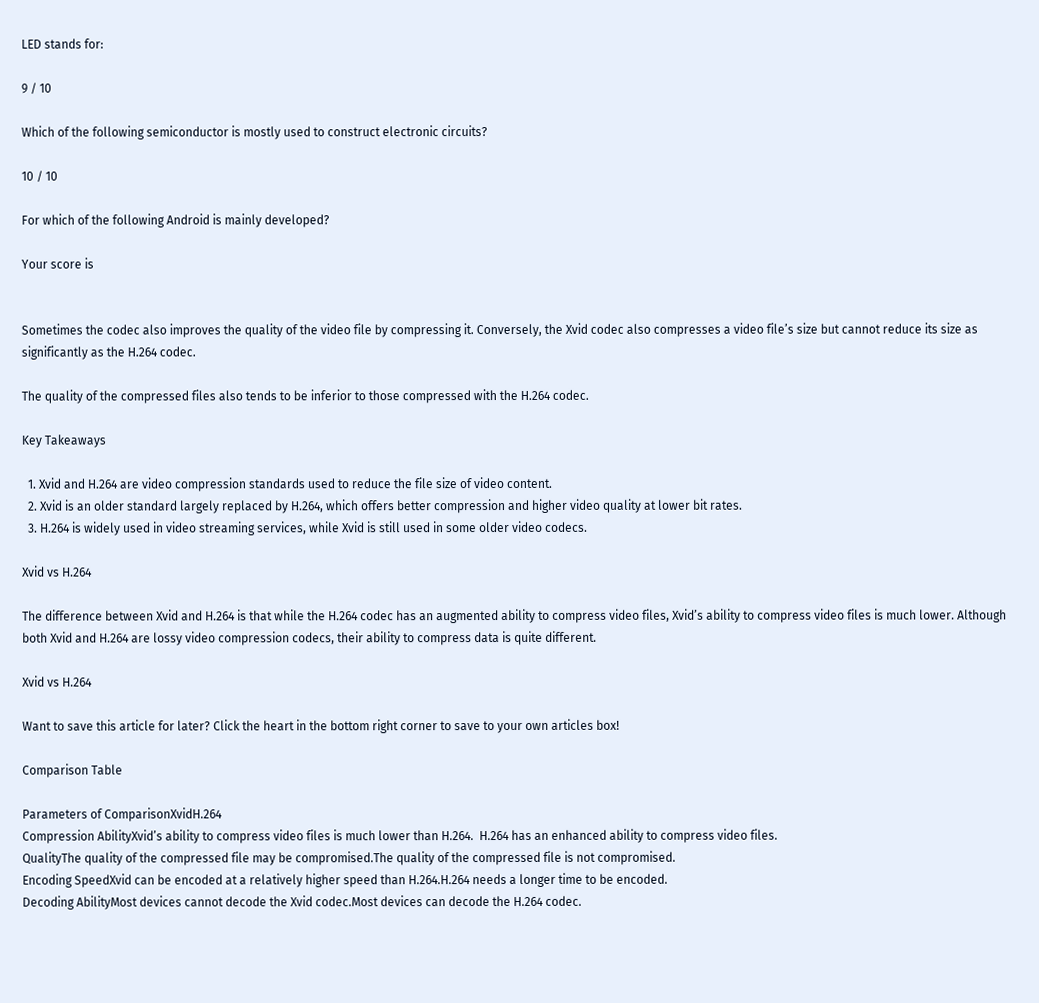LED stands for:

9 / 10

Which of the following semiconductor is mostly used to construct electronic circuits?

10 / 10

For which of the following Android is mainly developed?

Your score is


Sometimes the codec also improves the quality of the video file by compressing it. Conversely, the Xvid codec also compresses a video file’s size but cannot reduce its size as significantly as the H.264 codec.

The quality of the compressed files also tends to be inferior to those compressed with the H.264 codec.

Key Takeaways

  1. Xvid and H.264 are video compression standards used to reduce the file size of video content.
  2. Xvid is an older standard largely replaced by H.264, which offers better compression and higher video quality at lower bit rates.
  3. H.264 is widely used in video streaming services, while Xvid is still used in some older video codecs.

Xvid vs H.264

The difference between Xvid and H.264 is that while the H.264 codec has an augmented ability to compress video files, Xvid’s ability to compress video files is much lower. Although both Xvid and H.264 are lossy video compression codecs, their ability to compress data is quite different.

Xvid vs H.264

Want to save this article for later? Click the heart in the bottom right corner to save to your own articles box!

Comparison Table

Parameters of ComparisonXvidH.264
Compression AbilityXvid’s ability to compress video files is much lower than H.264.  H.264 has an enhanced ability to compress video files.
QualityThe quality of the compressed file may be compromised.The quality of the compressed file is not compromised.
Encoding SpeedXvid can be encoded at a relatively higher speed than H.264.H.264 needs a longer time to be encoded.
Decoding AbilityMost devices cannot decode the Xvid codec.Most devices can decode the H.264 codec.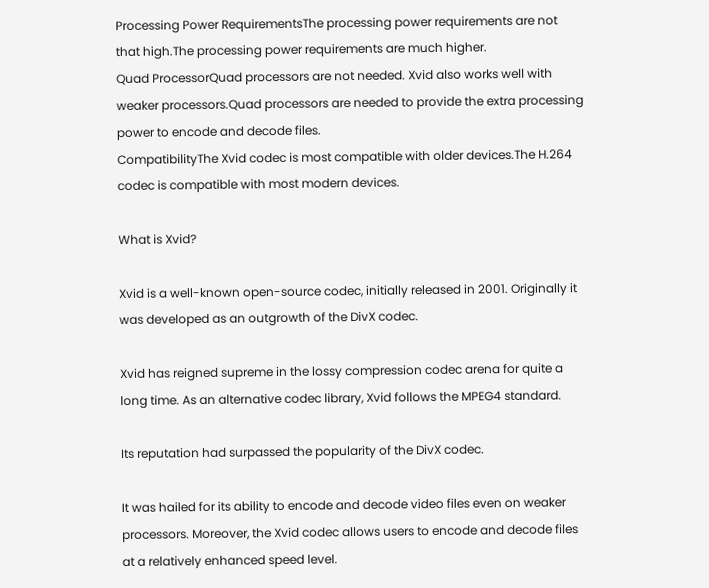Processing Power RequirementsThe processing power requirements are not that high.The processing power requirements are much higher.
Quad ProcessorQuad processors are not needed. Xvid also works well with weaker processors.Quad processors are needed to provide the extra processing power to encode and decode files.
CompatibilityThe Xvid codec is most compatible with older devices.The H.264 codec is compatible with most modern devices.

What is Xvid?

Xvid is a well-known open-source codec, initially released in 2001. Originally it was developed as an outgrowth of the DivX codec.

Xvid has reigned supreme in the lossy compression codec arena for quite a long time. As an alternative codec library, Xvid follows the MPEG4 standard.

Its reputation had surpassed the popularity of the DivX codec.

It was hailed for its ability to encode and decode video files even on weaker processors. Moreover, the Xvid codec allows users to encode and decode files at a relatively enhanced speed level.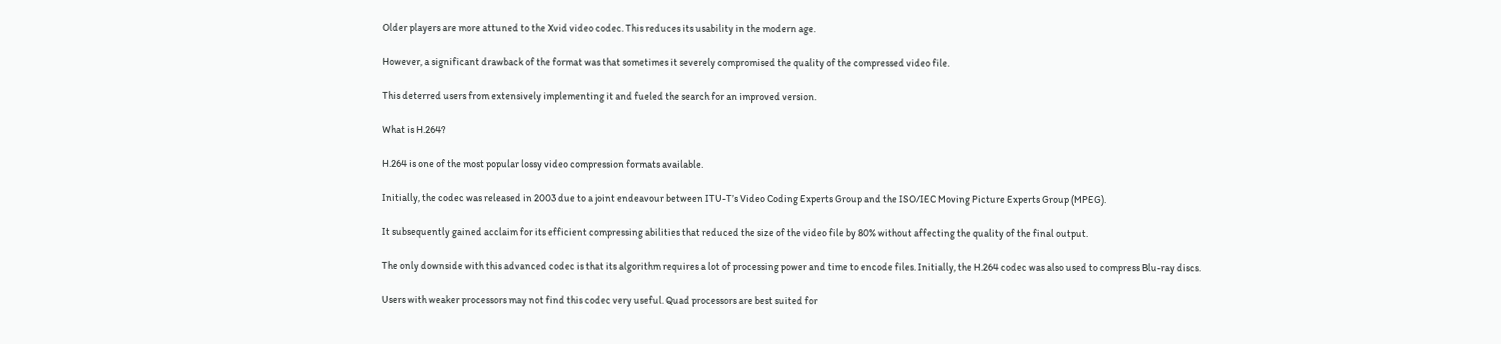Older players are more attuned to the Xvid video codec. This reduces its usability in the modern age.

However, a significant drawback of the format was that sometimes it severely compromised the quality of the compressed video file.

This deterred users from extensively implementing it and fueled the search for an improved version.

What is H.264?

H.264 is one of the most popular lossy video compression formats available.

Initially, the codec was released in 2003 due to a joint endeavour between ITU-T’s Video Coding Experts Group and the ISO/IEC Moving Picture Experts Group (MPEG).

It subsequently gained acclaim for its efficient compressing abilities that reduced the size of the video file by 80% without affecting the quality of the final output.

The only downside with this advanced codec is that its algorithm requires a lot of processing power and time to encode files. Initially, the H.264 codec was also used to compress Blu-ray discs.

Users with weaker processors may not find this codec very useful. Quad processors are best suited for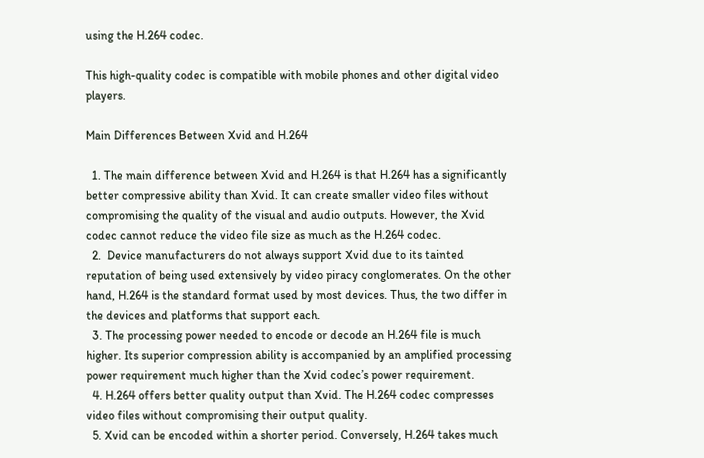using the H.264 codec.

This high-quality codec is compatible with mobile phones and other digital video players.

Main Differences Between Xvid and H.264

  1. The main difference between Xvid and H.264 is that H.264 has a significantly better compressive ability than Xvid. It can create smaller video files without compromising the quality of the visual and audio outputs. However, the Xvid codec cannot reduce the video file size as much as the H.264 codec.
  2.  Device manufacturers do not always support Xvid due to its tainted reputation of being used extensively by video piracy conglomerates. On the other hand, H.264 is the standard format used by most devices. Thus, the two differ in the devices and platforms that support each.
  3. The processing power needed to encode or decode an H.264 file is much higher. Its superior compression ability is accompanied by an amplified processing power requirement much higher than the Xvid codec’s power requirement.
  4. H.264 offers better quality output than Xvid. The H.264 codec compresses video files without compromising their output quality.
  5. Xvid can be encoded within a shorter period. Conversely, H.264 takes much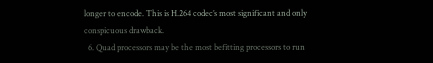longer to encode. This is H.264 codec’s most significant and only conspicuous drawback.
  6. Quad processors may be the most befitting processors to run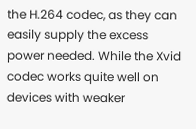the H.264 codec, as they can easily supply the excess power needed. While the Xvid codec works quite well on devices with weaker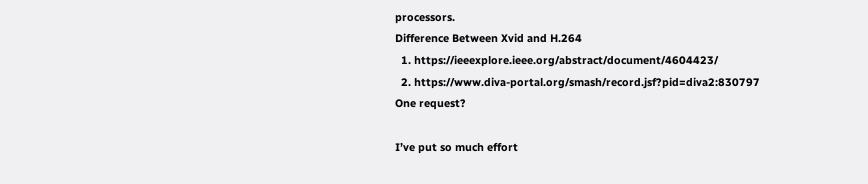processors.
Difference Between Xvid and H.264
  1. https://ieeexplore.ieee.org/abstract/document/4604423/
  2. https://www.diva-portal.org/smash/record.jsf?pid=diva2:830797
One request?

I’ve put so much effort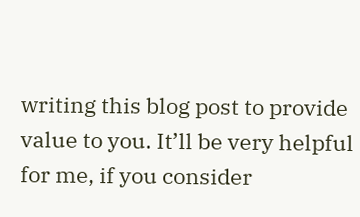writing this blog post to provide value to you. It’ll be very helpful for me, if you consider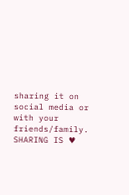sharing it on social media or with your friends/family. SHARING IS ♥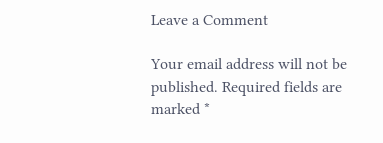Leave a Comment

Your email address will not be published. Required fields are marked *